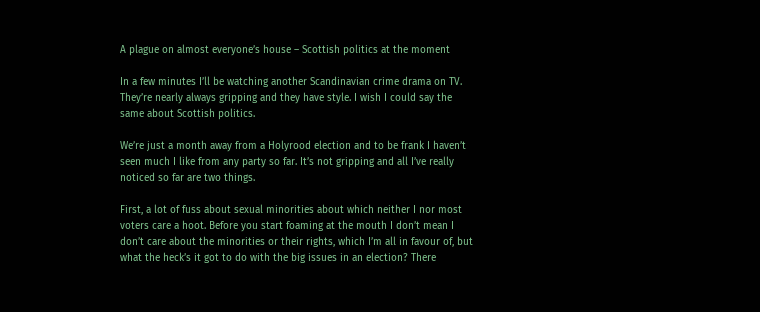A plague on almost everyone’s house – Scottish politics at the moment

In a few minutes I’ll be watching another Scandinavian crime drama on TV. They’re nearly always gripping and they have style. I wish I could say the same about Scottish politics.

We’re just a month away from a Holyrood election and to be frank I haven’t seen much I like from any party so far. It’s not gripping and all I’ve really noticed so far are two things.

First, a lot of fuss about sexual minorities about which neither I nor most voters care a hoot. Before you start foaming at the mouth I don’t mean I don’t care about the minorities or their rights, which I’m all in favour of, but what the heck’s it got to do with the big issues in an election? There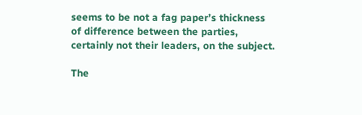seems to be not a fag paper’s thickness of difference between the parties, certainly not their leaders, on the subject.

The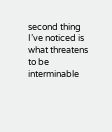second thing I’ve noticed is what threatens to be interminable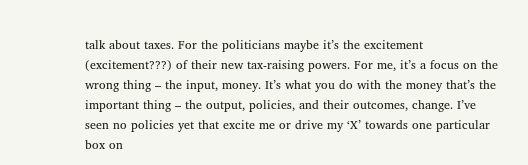talk about taxes. For the politicians maybe it’s the excitement (excitement???) of their new tax-raising powers. For me, it’s a focus on the wrong thing – the input, money. It’s what you do with the money that’s the important thing – the output, policies, and their outcomes, change. I’ve seen no policies yet that excite me or drive my ‘X’ towards one particular box on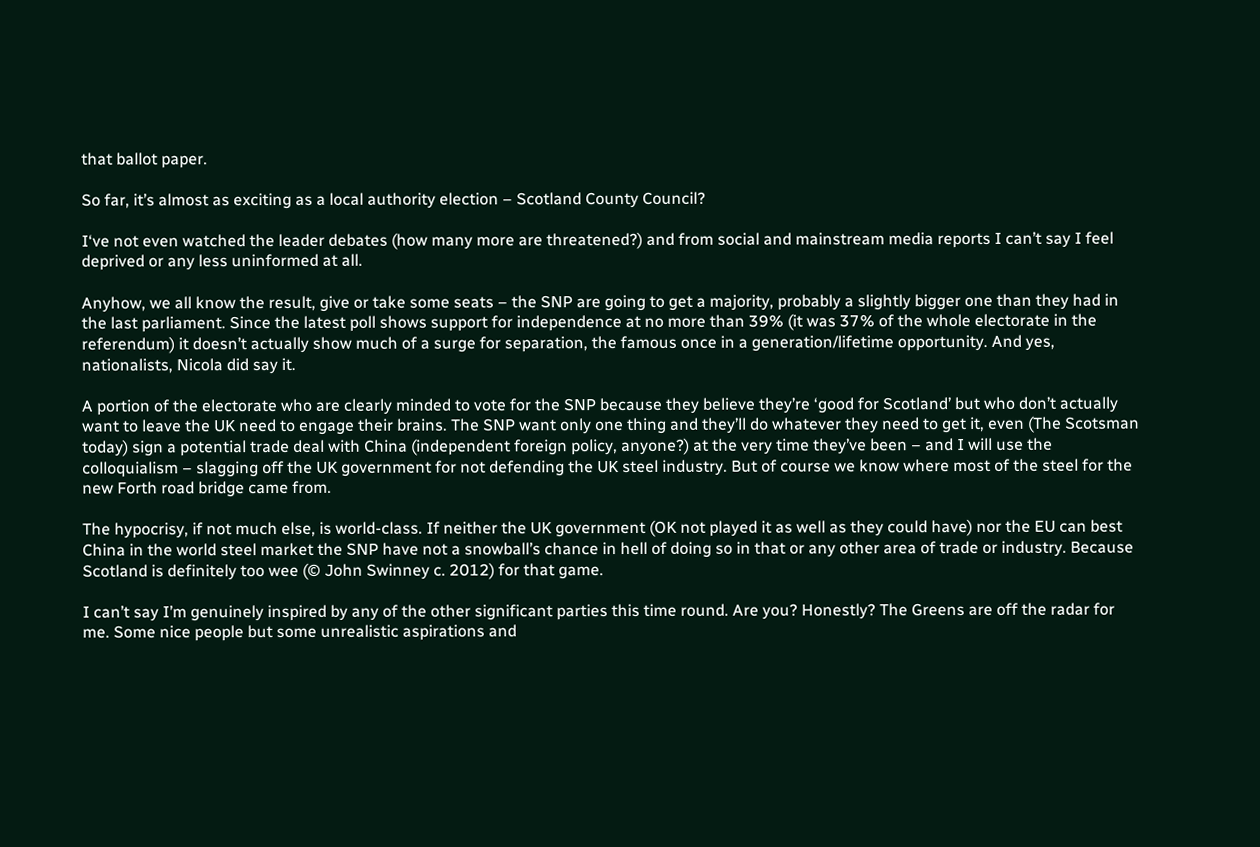that ballot paper.

So far, it’s almost as exciting as a local authority election – Scotland County Council?

I‘ve not even watched the leader debates (how many more are threatened?) and from social and mainstream media reports I can’t say I feel deprived or any less uninformed at all.

Anyhow, we all know the result, give or take some seats – the SNP are going to get a majority, probably a slightly bigger one than they had in the last parliament. Since the latest poll shows support for independence at no more than 39% (it was 37% of the whole electorate in the referendum) it doesn’t actually show much of a surge for separation, the famous once in a generation/lifetime opportunity. And yes, nationalists, Nicola did say it.

A portion of the electorate who are clearly minded to vote for the SNP because they believe they’re ‘good for Scotland’ but who don’t actually want to leave the UK need to engage their brains. The SNP want only one thing and they’ll do whatever they need to get it, even (The Scotsman today) sign a potential trade deal with China (independent foreign policy, anyone?) at the very time they’ve been – and I will use the colloquialism – slagging off the UK government for not defending the UK steel industry. But of course we know where most of the steel for the new Forth road bridge came from.

The hypocrisy, if not much else, is world-class. If neither the UK government (OK not played it as well as they could have) nor the EU can best China in the world steel market the SNP have not a snowball’s chance in hell of doing so in that or any other area of trade or industry. Because Scotland is definitely too wee (© John Swinney c. 2012) for that game.

I can’t say I’m genuinely inspired by any of the other significant parties this time round. Are you? Honestly? The Greens are off the radar for me. Some nice people but some unrealistic aspirations and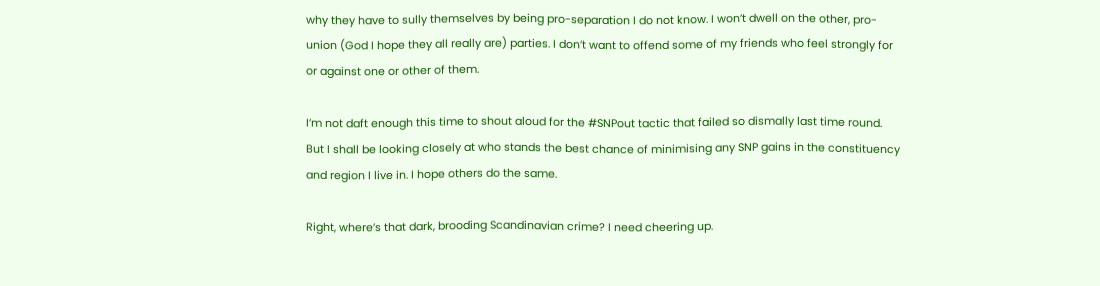why they have to sully themselves by being pro-separation I do not know. I won’t dwell on the other, pro-union (God I hope they all really are) parties. I don’t want to offend some of my friends who feel strongly for or against one or other of them.

I’m not daft enough this time to shout aloud for the #SNPout tactic that failed so dismally last time round. But I shall be looking closely at who stands the best chance of minimising any SNP gains in the constituency and region I live in. I hope others do the same.

Right, where’s that dark, brooding Scandinavian crime? I need cheering up.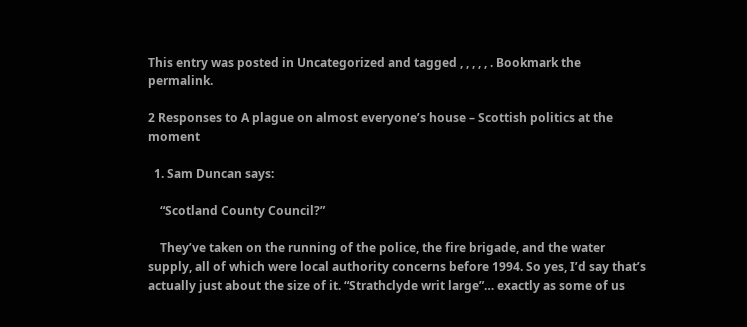This entry was posted in Uncategorized and tagged , , , , , . Bookmark the permalink.

2 Responses to A plague on almost everyone’s house – Scottish politics at the moment

  1. Sam Duncan says:

    “Scotland County Council?”

    They’ve taken on the running of the police, the fire brigade, and the water supply, all of which were local authority concerns before 1994. So yes, I’d say that’s actually just about the size of it. “Strathclyde writ large”… exactly as some of us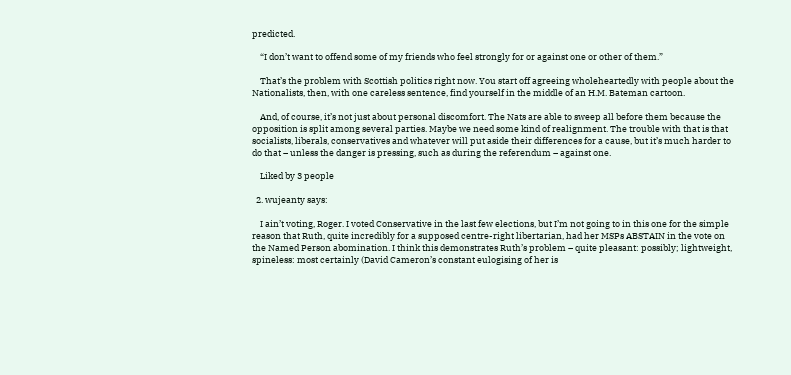predicted.

    “I don’t want to offend some of my friends who feel strongly for or against one or other of them.”

    That’s the problem with Scottish politics right now. You start off agreeing wholeheartedly with people about the Nationalists, then, with one careless sentence, find yourself in the middle of an H.M. Bateman cartoon.

    And, of course, it’s not just about personal discomfort. The Nats are able to sweep all before them because the opposition is split among several parties. Maybe we need some kind of realignment. The trouble with that is that socialists, liberals, conservatives and whatever will put aside their differences for a cause, but it’s much harder to do that – unless the danger is pressing, such as during the referendum – against one.

    Liked by 3 people

  2. wujeanty says:

    I ain’t voting, Roger. I voted Conservative in the last few elections, but I’m not going to in this one for the simple reason that Ruth, quite incredibly for a supposed centre-right libertarian, had her MSPs ABSTAIN in the vote on the Named Person abomination. I think this demonstrates Ruth’s problem – quite pleasant: possibly; lightweight, spineless: most certainly (David Cameron’s constant eulogising of her is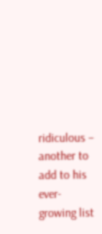ridiculous – another to add to his ever-growing list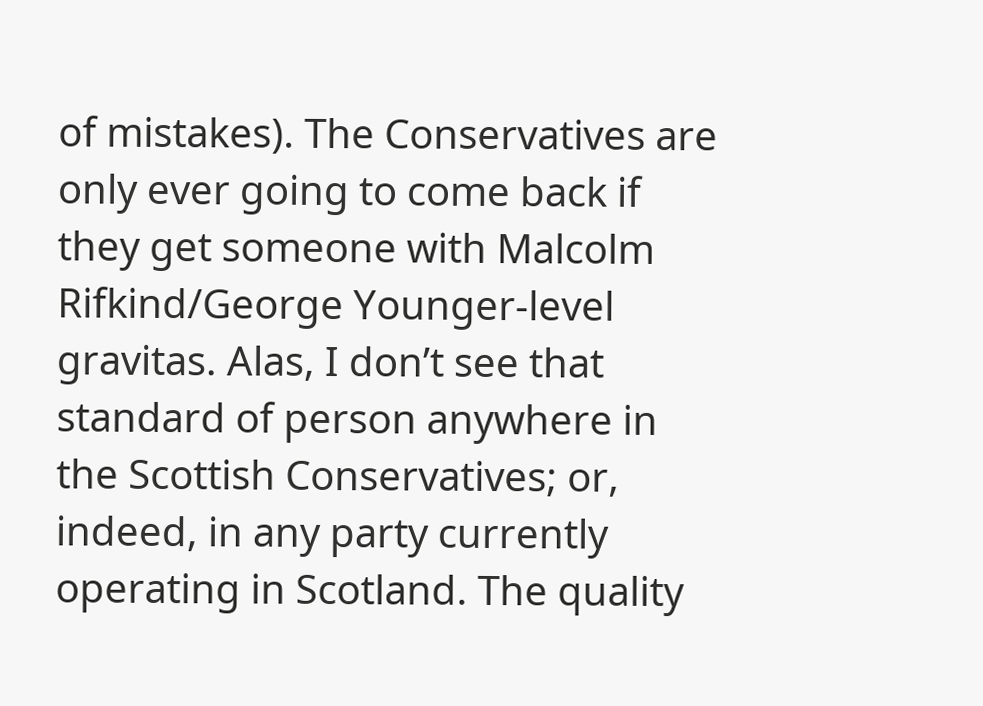of mistakes). The Conservatives are only ever going to come back if they get someone with Malcolm Rifkind/George Younger-level gravitas. Alas, I don’t see that standard of person anywhere in the Scottish Conservatives; or, indeed, in any party currently operating in Scotland. The quality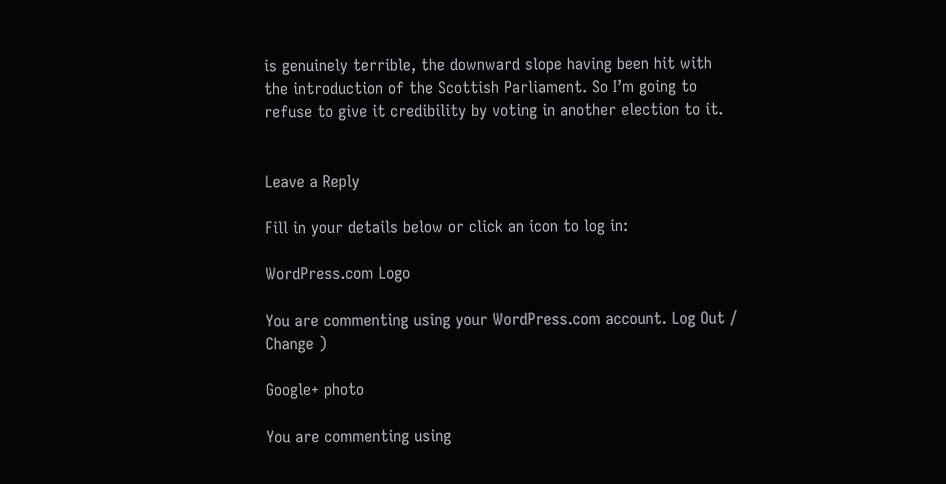is genuinely terrible, the downward slope having been hit with the introduction of the Scottish Parliament. So I’m going to refuse to give it credibility by voting in another election to it.


Leave a Reply

Fill in your details below or click an icon to log in:

WordPress.com Logo

You are commenting using your WordPress.com account. Log Out /  Change )

Google+ photo

You are commenting using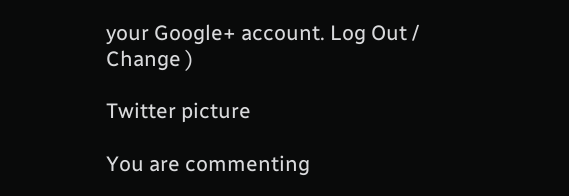your Google+ account. Log Out /  Change )

Twitter picture

You are commenting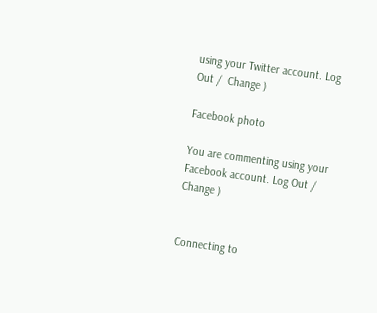using your Twitter account. Log Out /  Change )

Facebook photo

You are commenting using your Facebook account. Log Out /  Change )


Connecting to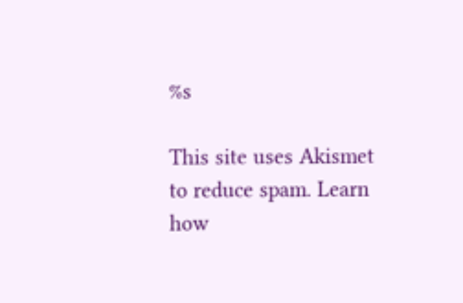%s

This site uses Akismet to reduce spam. Learn how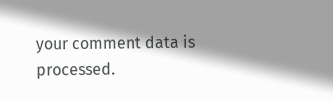your comment data is processed.